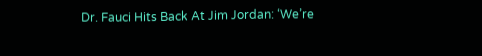Dr. Fauci Hits Back At Jim Jordan: ‘We’re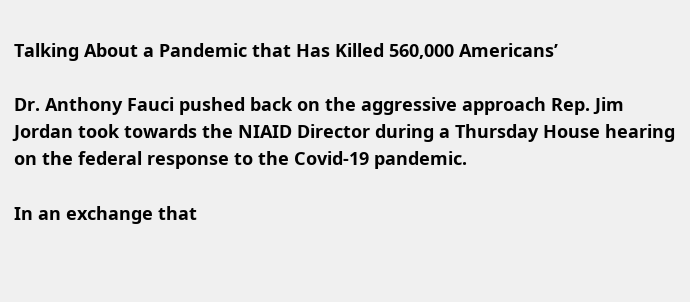Talking About a Pandemic that Has Killed 560,000 Americans’

Dr. Anthony Fauci pushed back on the aggressive approach Rep. Jim Jordan took towards the NIAID Director during a Thursday House hearing on the federal response to the Covid-19 pandemic.

In an exchange that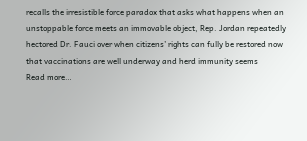recalls the irresistible force paradox that asks what happens when an unstoppable force meets an immovable object, Rep. Jordan repeatedly hectored Dr. Fauci over when citizens’ rights can fully be restored now that vaccinations are well underway and herd immunity seems
Read more…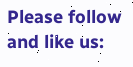Please follow and like us: